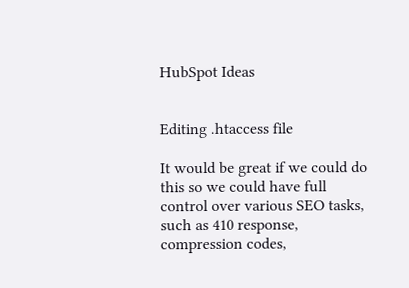HubSpot Ideas


Editing .htaccess file

It would be great if we could do this so we could have full control over various SEO tasks, such as 410 response, compression codes,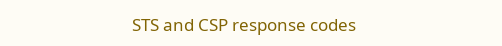STS and CSP response codes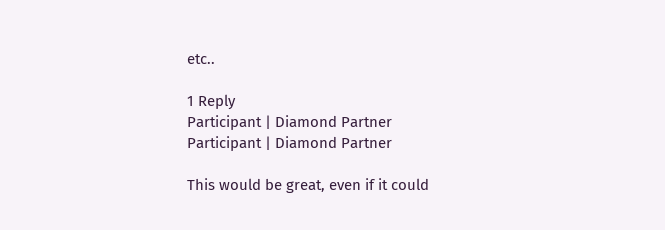etc..

1 Reply
Participant | Diamond Partner
Participant | Diamond Partner

This would be great, even if it could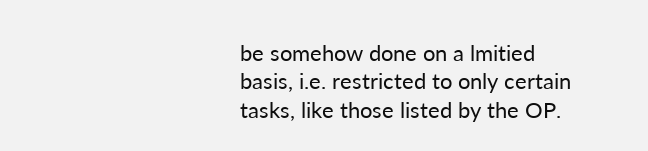be somehow done on a lmitied basis, i.e. restricted to only certain tasks, like those listed by the OP.